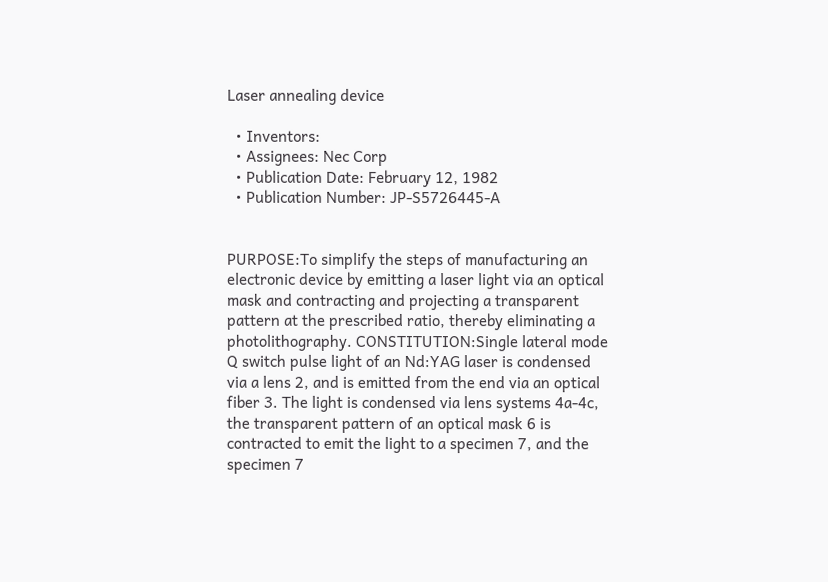Laser annealing device

  • Inventors:
  • Assignees: Nec Corp
  • Publication Date: February 12, 1982
  • Publication Number: JP-S5726445-A


PURPOSE:To simplify the steps of manufacturing an electronic device by emitting a laser light via an optical mask and contracting and projecting a transparent pattern at the prescribed ratio, thereby eliminating a photolithography. CONSTITUTION:Single lateral mode Q switch pulse light of an Nd:YAG laser is condensed via a lens 2, and is emitted from the end via an optical fiber 3. The light is condensed via lens systems 4a-4c, the transparent pattern of an optical mask 6 is contracted to emit the light to a specimen 7, and the specimen 7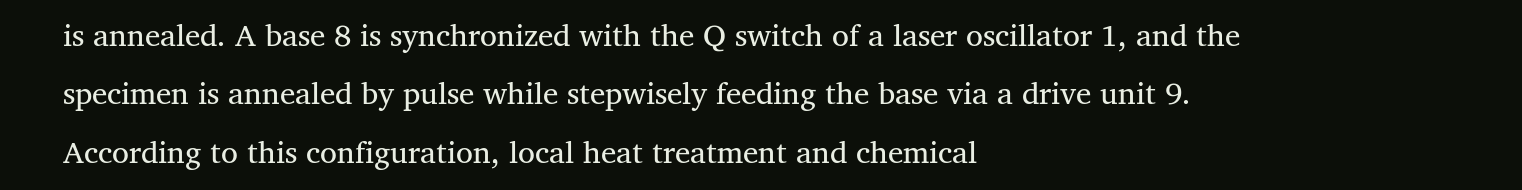is annealed. A base 8 is synchronized with the Q switch of a laser oscillator 1, and the specimen is annealed by pulse while stepwisely feeding the base via a drive unit 9. According to this configuration, local heat treatment and chemical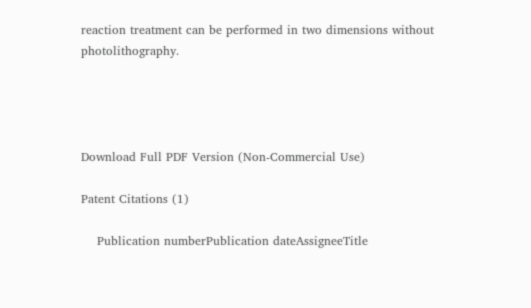reaction treatment can be performed in two dimensions without photolithography.




Download Full PDF Version (Non-Commercial Use)

Patent Citations (1)

    Publication numberPublication dateAssigneeTitle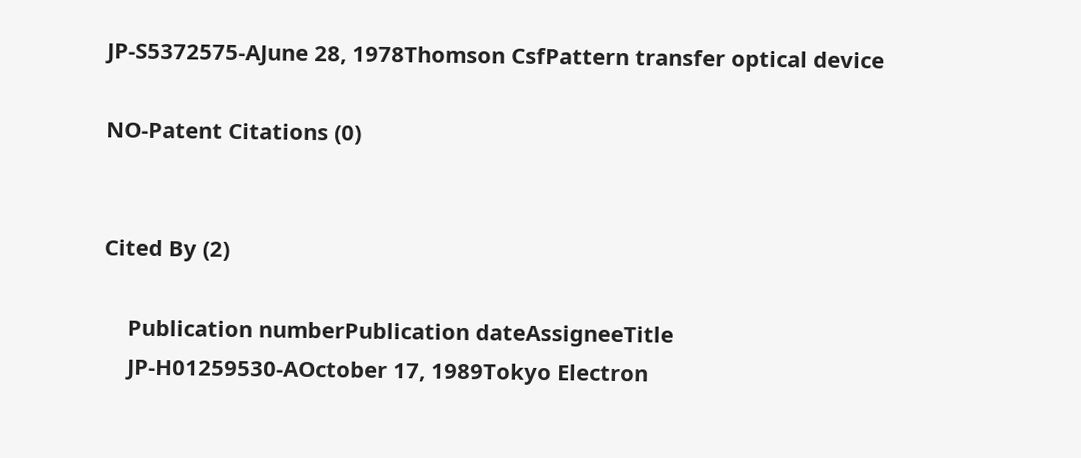JP-S5372575-AJune 28, 1978Thomson CsfPattern transfer optical device

NO-Patent Citations (0)


Cited By (2)

    Publication numberPublication dateAssigneeTitle
    JP-H01259530-AOctober 17, 1989Tokyo Electron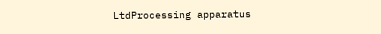LtdProcessing apparatus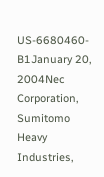US-6680460-B1January 20, 2004Nec Corporation, Sumitomo Heavy Industries,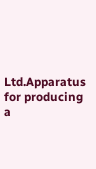Ltd.Apparatus for producing a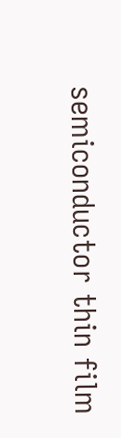semiconductor thin film